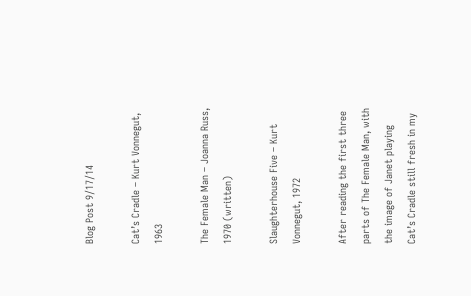Blog Post 9/17/14

Cat’s Cradle – Kurt Vonnegut, 1963

The Female Man – Joanna Russ, 1970 (written)

Slaughterhouse Five – Kurt Vonnegut, 1972

After reading the first three parts of The Female Man, with the image of Janet playing Cat’s Cradle still fresh in my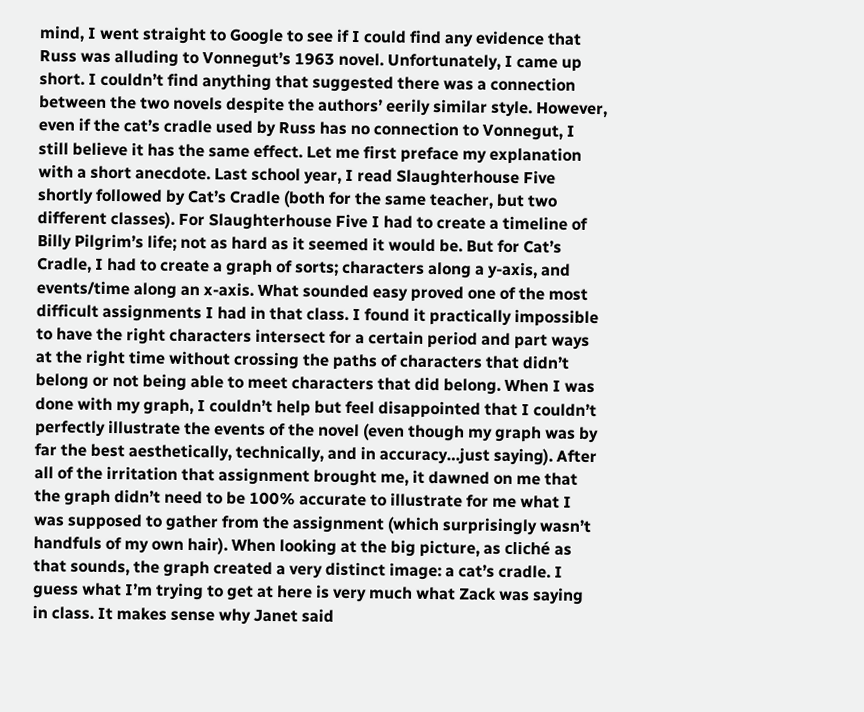mind, I went straight to Google to see if I could find any evidence that Russ was alluding to Vonnegut’s 1963 novel. Unfortunately, I came up short. I couldn’t find anything that suggested there was a connection between the two novels despite the authors’ eerily similar style. However, even if the cat’s cradle used by Russ has no connection to Vonnegut, I still believe it has the same effect. Let me first preface my explanation with a short anecdote. Last school year, I read Slaughterhouse Five shortly followed by Cat’s Cradle (both for the same teacher, but two different classes). For Slaughterhouse Five I had to create a timeline of Billy Pilgrim’s life; not as hard as it seemed it would be. But for Cat’s Cradle, I had to create a graph of sorts; characters along a y-axis, and events/time along an x-axis. What sounded easy proved one of the most difficult assignments I had in that class. I found it practically impossible to have the right characters intersect for a certain period and part ways at the right time without crossing the paths of characters that didn’t belong or not being able to meet characters that did belong. When I was done with my graph, I couldn’t help but feel disappointed that I couldn’t perfectly illustrate the events of the novel (even though my graph was by far the best aesthetically, technically, and in accuracy…just saying). After all of the irritation that assignment brought me, it dawned on me that the graph didn’t need to be 100% accurate to illustrate for me what I was supposed to gather from the assignment (which surprisingly wasn’t handfuls of my own hair). When looking at the big picture, as cliché as that sounds, the graph created a very distinct image: a cat’s cradle. I guess what I’m trying to get at here is very much what Zack was saying in class. It makes sense why Janet said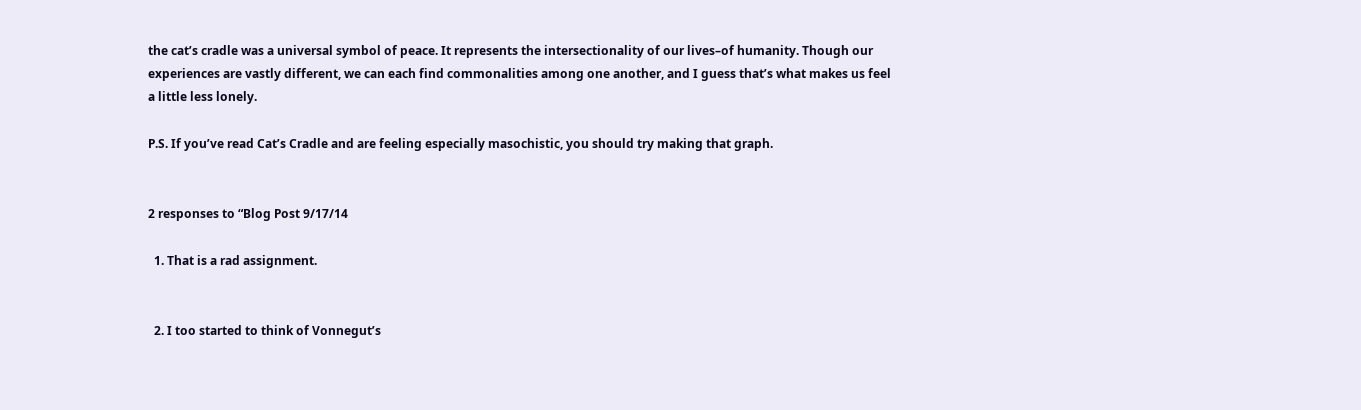the cat’s cradle was a universal symbol of peace. It represents the intersectionality of our lives–of humanity. Though our experiences are vastly different, we can each find commonalities among one another, and I guess that’s what makes us feel a little less lonely.

P.S. If you’ve read Cat’s Cradle and are feeling especially masochistic, you should try making that graph.


2 responses to “Blog Post 9/17/14

  1. That is a rad assignment.


  2. I too started to think of Vonnegut’s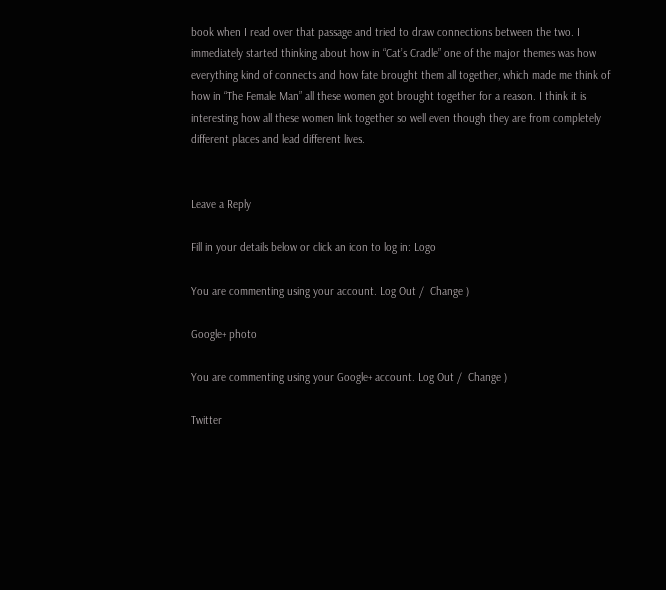book when I read over that passage and tried to draw connections between the two. I immediately started thinking about how in “Cat’s Cradle” one of the major themes was how everything kind of connects and how fate brought them all together, which made me think of how in “The Female Man” all these women got brought together for a reason. I think it is interesting how all these women link together so well even though they are from completely different places and lead different lives.


Leave a Reply

Fill in your details below or click an icon to log in: Logo

You are commenting using your account. Log Out /  Change )

Google+ photo

You are commenting using your Google+ account. Log Out /  Change )

Twitter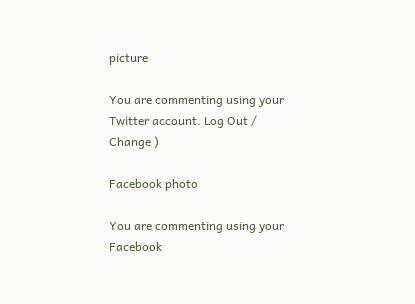picture

You are commenting using your Twitter account. Log Out /  Change )

Facebook photo

You are commenting using your Facebook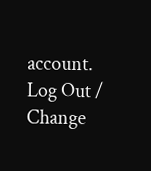account. Log Out /  Change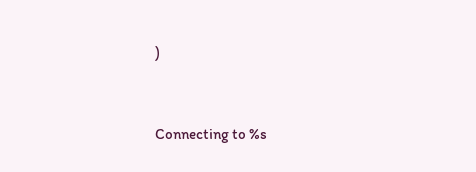)


Connecting to %s